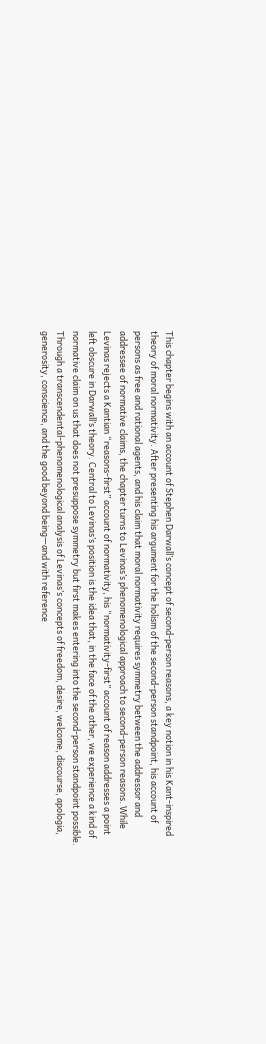This chapter begins with an account of Stephen Darwall’s concept of second-person reasons, a key notion in his Kant-inspired theory of moral normativity. After presenting his argument for the holism of the second-person standpoint, his account of persons as free and rational agents, and his claim that moral normativity requires symmetry between the addressor and addressee of normative claims, the chapter turns to Levinas’s phenomenological approach to second-person reasons. While Levinas rejects a Kantian “reasons-first” account of normativity, his “normativity-first” account of reason addresses a point left obscure in Darwall’s theory. Central to Levinas’s position is the idea that, in the face of the other, we experience a kind of normative claim on us that does not presuppose symmetry but first makes entering into the second-person standpoint possible. Through a transcendental-phenomenological analysis of Levinas’s concepts of freedom, desire, welcome, discourse, apologia, generosity, conscience, and the good beyond being—and with reference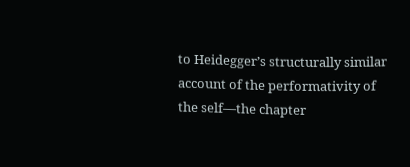to Heidegger’s structurally similar account of the performativity of the self—the chapter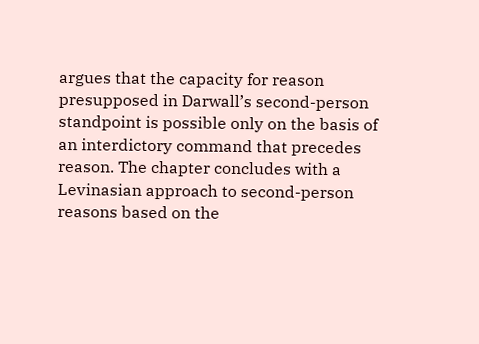argues that the capacity for reason presupposed in Darwall’s second-person standpoint is possible only on the basis of an interdictory command that precedes reason. The chapter concludes with a Levinasian approach to second-person reasons based on the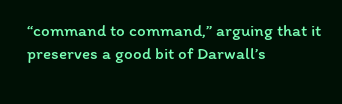“command to command,” arguing that it preserves a good bit of Darwall’s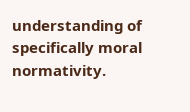understanding of specifically moral normativity.